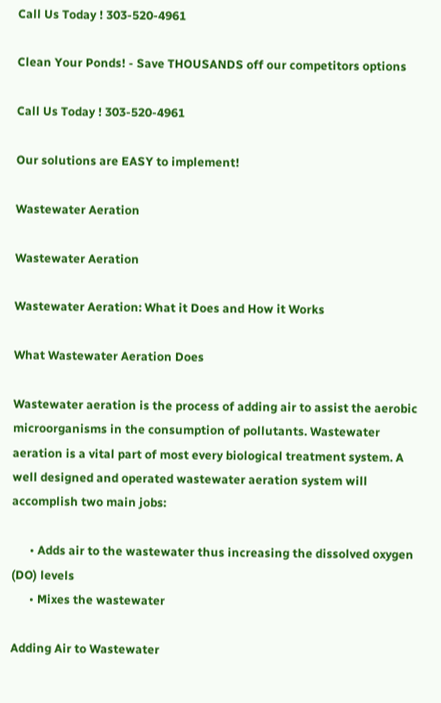Call Us Today ! 303-520-4961

Clean Your Ponds! - Save THOUSANDS off our competitors options

Call Us Today ! 303-520-4961

Our solutions are EASY to implement!

Wastewater Aeration

Wastewater Aeration

Wastewater Aeration: What it Does and How it Works

What Wastewater Aeration Does

Wastewater aeration is the process of adding air to assist the aerobic microorganisms in the consumption of pollutants. Wastewater aeration is a vital part of most every biological treatment system. A well designed and operated wastewater aeration system will accomplish two main jobs:

      • Adds air to the wastewater thus increasing the dissolved oxygen (DO) levels
      • Mixes the wastewater

Adding Air to Wastewater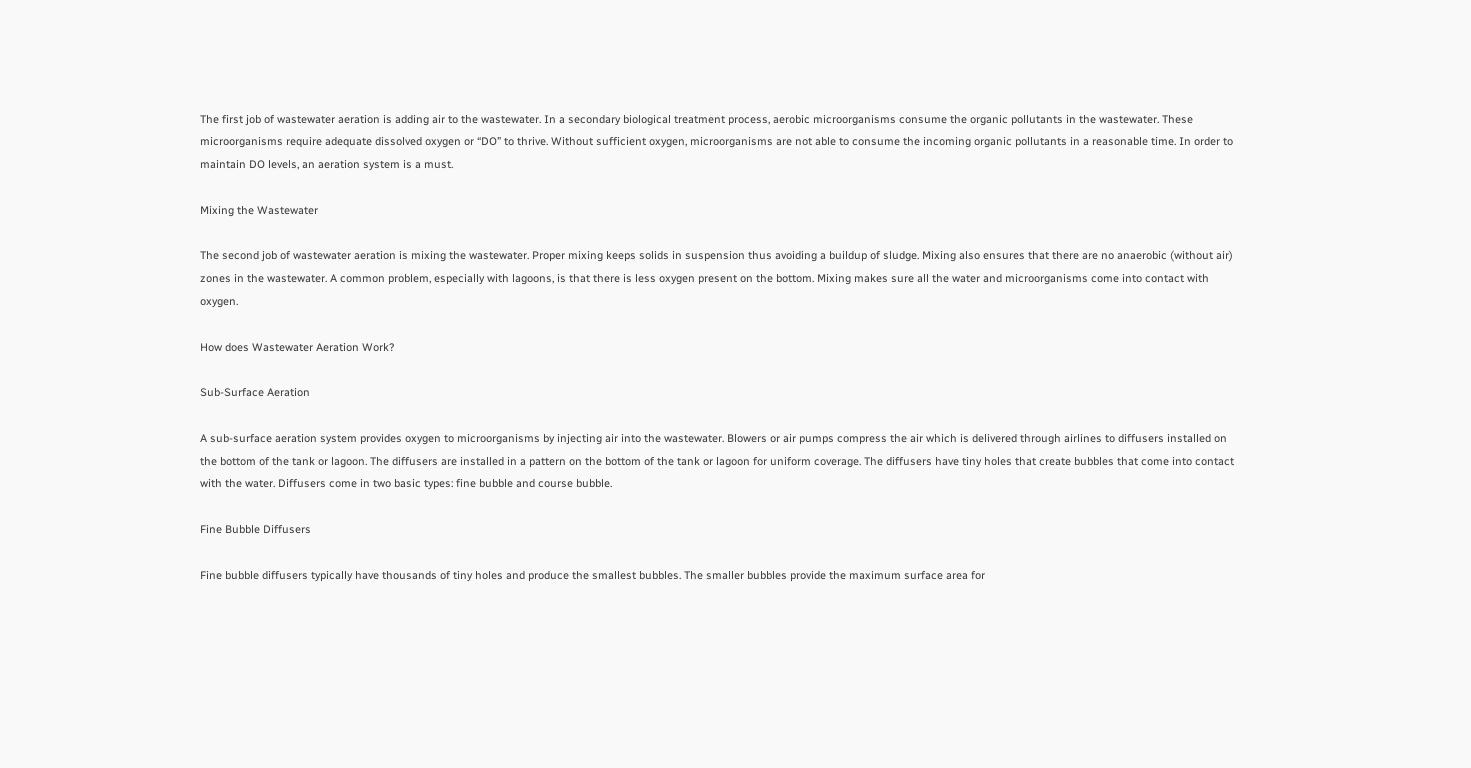The first job of wastewater aeration is adding air to the wastewater. In a secondary biological treatment process, aerobic microorganisms consume the organic pollutants in the wastewater. These microorganisms require adequate dissolved oxygen or “DO” to thrive. Without sufficient oxygen, microorganisms are not able to consume the incoming organic pollutants in a reasonable time. In order to maintain DO levels, an aeration system is a must.

Mixing the Wastewater

The second job of wastewater aeration is mixing the wastewater. Proper mixing keeps solids in suspension thus avoiding a buildup of sludge. Mixing also ensures that there are no anaerobic (without air) zones in the wastewater. A common problem, especially with lagoons, is that there is less oxygen present on the bottom. Mixing makes sure all the water and microorganisms come into contact with oxygen.

How does Wastewater Aeration Work?

Sub-Surface Aeration

A sub-surface aeration system provides oxygen to microorganisms by injecting air into the wastewater. Blowers or air pumps compress the air which is delivered through airlines to diffusers installed on the bottom of the tank or lagoon. The diffusers are installed in a pattern on the bottom of the tank or lagoon for uniform coverage. The diffusers have tiny holes that create bubbles that come into contact with the water. Diffusers come in two basic types: fine bubble and course bubble.

Fine Bubble Diffusers

Fine bubble diffusers typically have thousands of tiny holes and produce the smallest bubbles. The smaller bubbles provide the maximum surface area for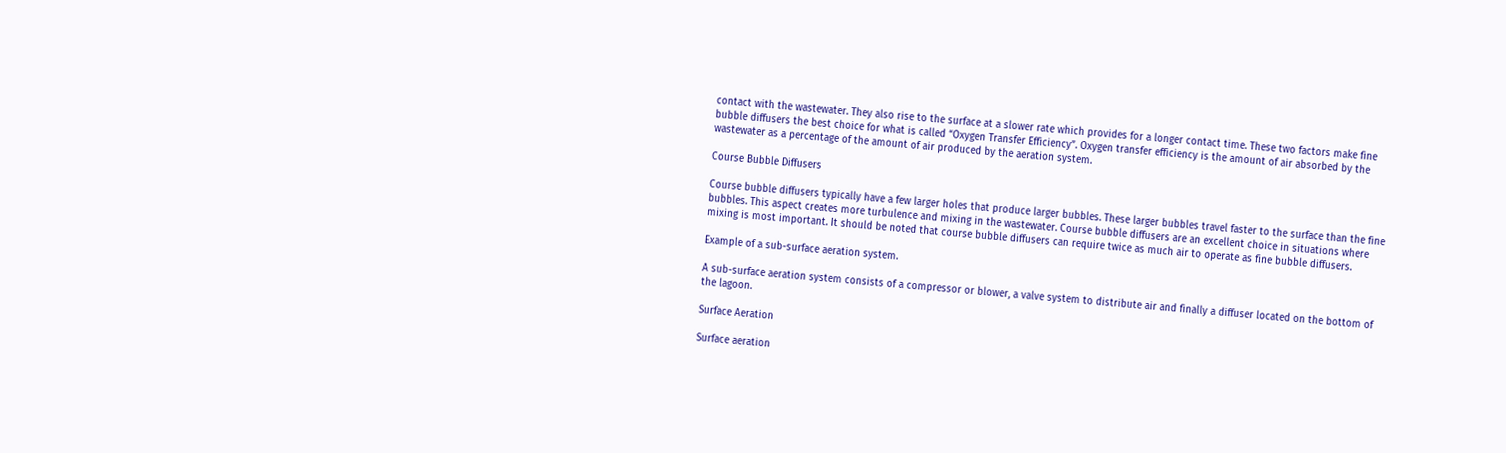contact with the wastewater. They also rise to the surface at a slower rate which provides for a longer contact time. These two factors make fine bubble diffusers the best choice for what is called “Oxygen Transfer Efficiency”. Oxygen transfer efficiency is the amount of air absorbed by the wastewater as a percentage of the amount of air produced by the aeration system.

Course Bubble Diffusers

Course bubble diffusers typically have a few larger holes that produce larger bubbles. These larger bubbles travel faster to the surface than the fine bubbles. This aspect creates more turbulence and mixing in the wastewater. Course bubble diffusers are an excellent choice in situations where mixing is most important. It should be noted that course bubble diffusers can require twice as much air to operate as fine bubble diffusers.

Example of a sub-surface aeration system.

A sub-surface aeration system consists of a compressor or blower, a valve system to distribute air and finally a diffuser located on the bottom of the lagoon.

Surface Aeration

Surface aeration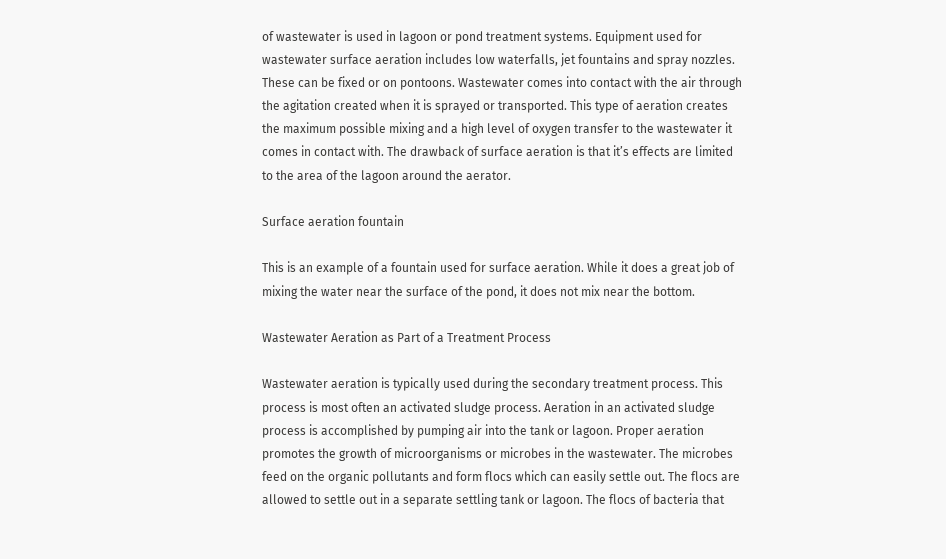of wastewater is used in lagoon or pond treatment systems. Equipment used for wastewater surface aeration includes low waterfalls, jet fountains and spray nozzles. These can be fixed or on pontoons. Wastewater comes into contact with the air through the agitation created when it is sprayed or transported. This type of aeration creates the maximum possible mixing and a high level of oxygen transfer to the wastewater it comes in contact with. The drawback of surface aeration is that it’s effects are limited to the area of the lagoon around the aerator.

Surface aeration fountain

This is an example of a fountain used for surface aeration. While it does a great job of mixing the water near the surface of the pond, it does not mix near the bottom.

Wastewater Aeration as Part of a Treatment Process

Wastewater aeration is typically used during the secondary treatment process. This process is most often an activated sludge process. Aeration in an activated sludge process is accomplished by pumping air into the tank or lagoon. Proper aeration promotes the growth of microorganisms or microbes in the wastewater. The microbes feed on the organic pollutants and form flocs which can easily settle out. The flocs are allowed to settle out in a separate settling tank or lagoon. The flocs of bacteria that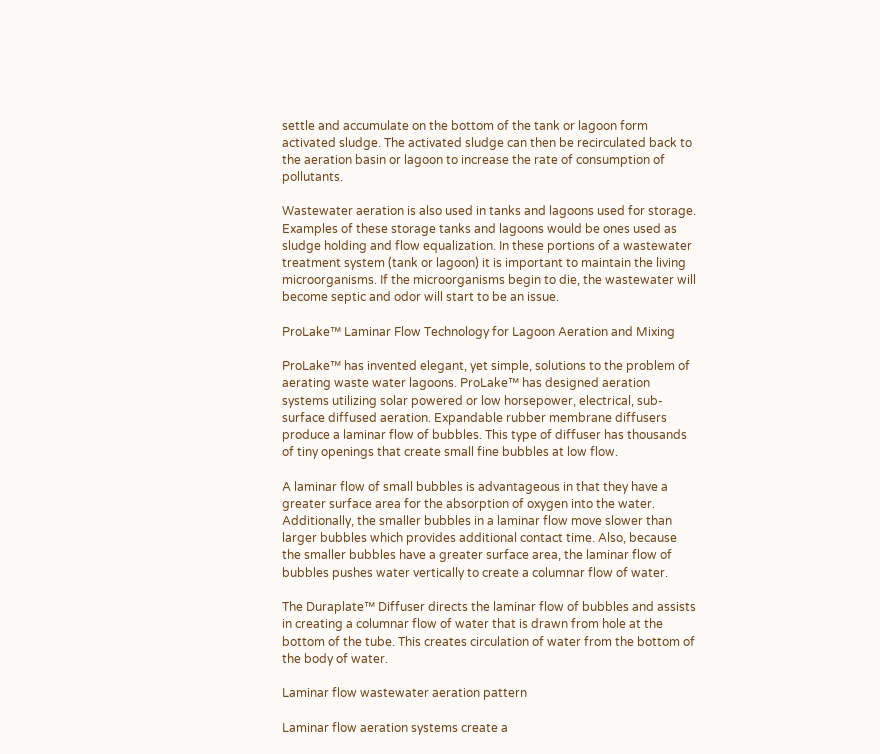settle and accumulate on the bottom of the tank or lagoon form activated sludge. The activated sludge can then be recirculated back to the aeration basin or lagoon to increase the rate of consumption of pollutants.

Wastewater aeration is also used in tanks and lagoons used for storage. Examples of these storage tanks and lagoons would be ones used as sludge holding and flow equalization. In these portions of a wastewater treatment system (tank or lagoon) it is important to maintain the living microorganisms. If the microorganisms begin to die, the wastewater will become septic and odor will start to be an issue.

ProLake™ Laminar Flow Technology for Lagoon Aeration and Mixing

ProLake™ has invented elegant, yet simple, solutions to the problem of aerating waste water lagoons. ProLake™ has designed aeration systems utilizing solar powered or low horsepower, electrical, sub-surface diffused aeration. Expandable rubber membrane diffusers produce a laminar flow of bubbles. This type of diffuser has thousands of tiny openings that create small fine bubbles at low flow.

A laminar flow of small bubbles is advantageous in that they have a greater surface area for the absorption of oxygen into the water. Additionally, the smaller bubbles in a laminar flow move slower than larger bubbles which provides additional contact time. Also, because the smaller bubbles have a greater surface area, the laminar flow of bubbles pushes water vertically to create a columnar flow of water.

The Duraplate™ Diffuser directs the laminar flow of bubbles and assists in creating a columnar flow of water that is drawn from hole at the bottom of the tube. This creates circulation of water from the bottom of the body of water.

Laminar flow wastewater aeration pattern

Laminar flow aeration systems create a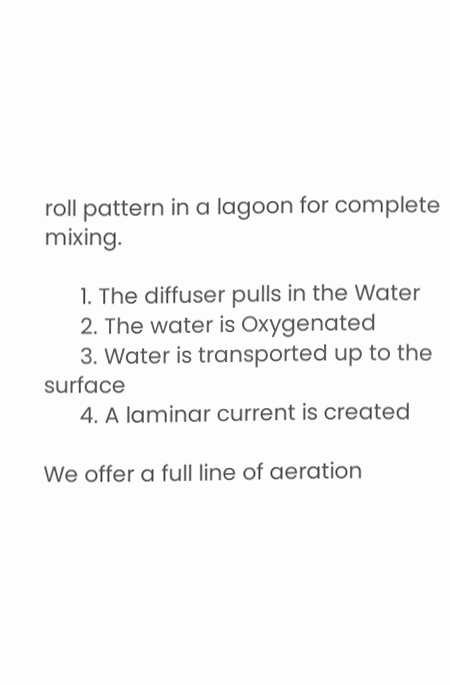roll pattern in a lagoon for complete mixing.

      1. The diffuser pulls in the Water
      2. The water is Oxygenated
      3. Water is transported up to the surface
      4. A laminar current is created

We offer a full line of aeration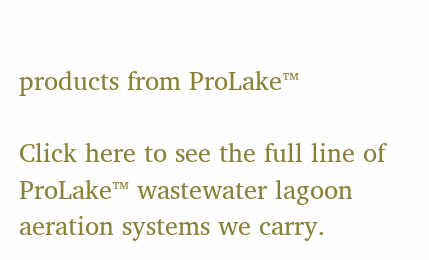products from ProLake™

Click here to see the full line of ProLake™ wastewater lagoon aeration systems we carry.